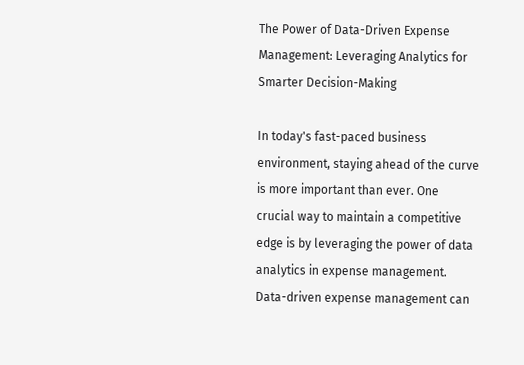The Power of Data-Driven Expense Management: Leveraging Analytics for Smarter Decision-Making

In today's fast-paced business environment, staying ahead of the curve is more important than ever. One crucial way to maintain a competitive edge is by leveraging the power of data analytics in expense management. Data-driven expense management can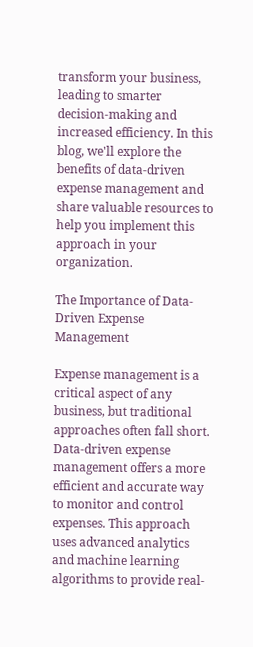transform your business, leading to smarter decision-making and increased efficiency. In this blog, we'll explore the benefits of data-driven expense management and share valuable resources to help you implement this approach in your organization.

The Importance of Data-Driven Expense Management

Expense management is a critical aspect of any business, but traditional approaches often fall short. Data-driven expense management offers a more efficient and accurate way to monitor and control expenses. This approach uses advanced analytics and machine learning algorithms to provide real-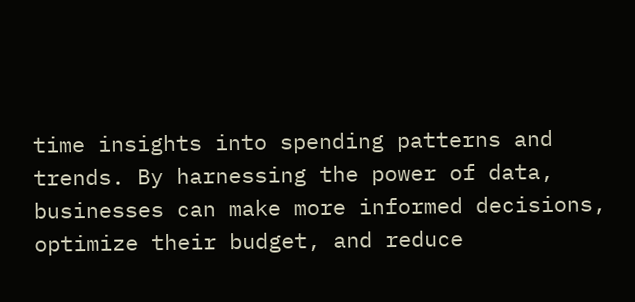time insights into spending patterns and trends. By harnessing the power of data, businesses can make more informed decisions, optimize their budget, and reduce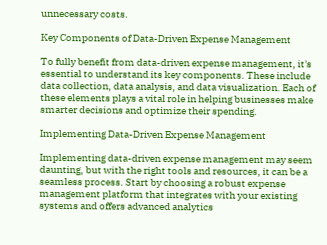unnecessary costs.

Key Components of Data-Driven Expense Management

To fully benefit from data-driven expense management, it's essential to understand its key components. These include data collection, data analysis, and data visualization. Each of these elements plays a vital role in helping businesses make smarter decisions and optimize their spending.

Implementing Data-Driven Expense Management

Implementing data-driven expense management may seem daunting, but with the right tools and resources, it can be a seamless process. Start by choosing a robust expense management platform that integrates with your existing systems and offers advanced analytics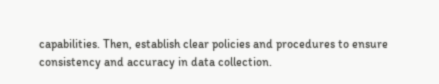capabilities. Then, establish clear policies and procedures to ensure consistency and accuracy in data collection.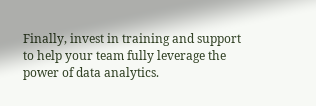Finally, invest in training and support to help your team fully leverage the power of data analytics.